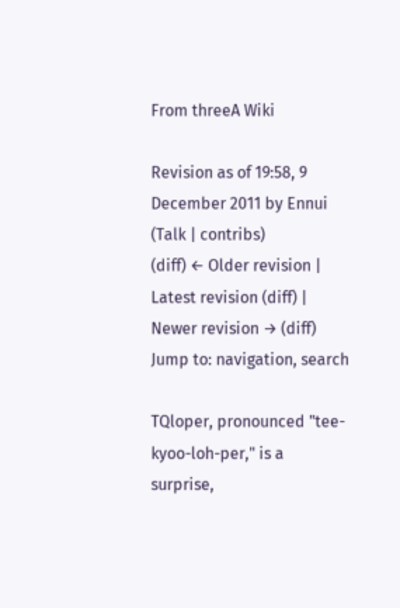From threeA Wiki

Revision as of 19:58, 9 December 2011 by Ennui (Talk | contribs)
(diff) ← Older revision | Latest revision (diff) | Newer revision → (diff)
Jump to: navigation, search

TQloper, pronounced "tee-kyoo-loh-per," is a surprise,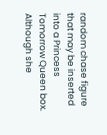random chase figure that may be inserted into a Princess Tomorrow Queen box. Although she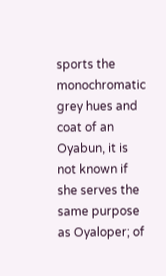sports the monochromatic grey hues and coat of an Oyabun, it is not known if she serves the same purpose as Oyaloper; of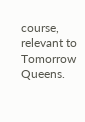course, relevant to Tomorrow Queens.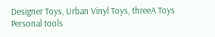Designer Toys, Urban Vinyl Toys, threeA Toys
Personal tools